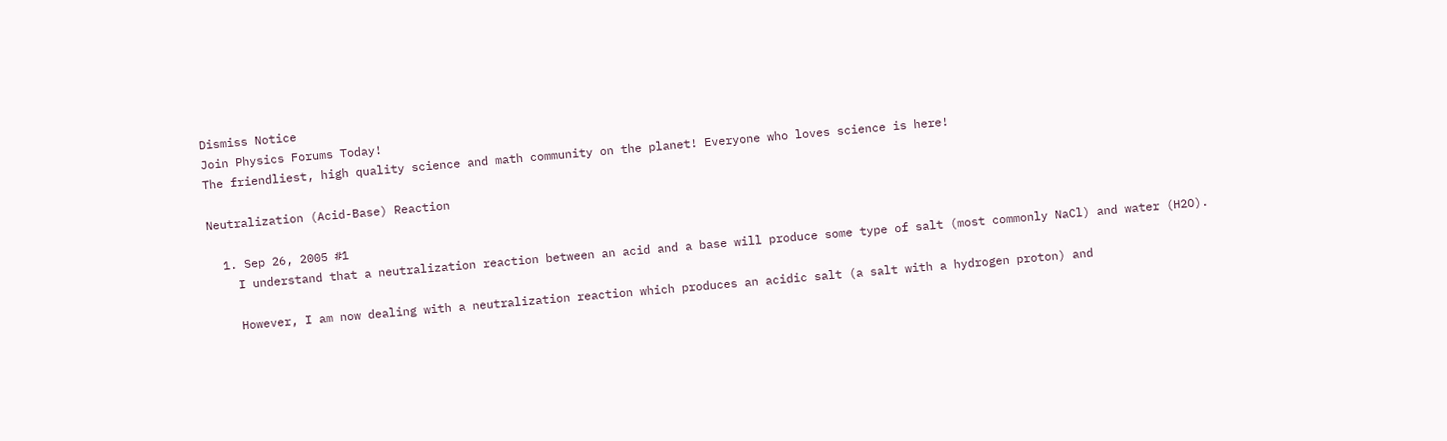Dismiss Notice
Join Physics Forums Today!
The friendliest, high quality science and math community on the planet! Everyone who loves science is here!

Neutralization (Acid-Base) Reaction

  1. Sep 26, 2005 #1
    I understand that a neutralization reaction between an acid and a base will produce some type of salt (most commonly NaCl) and water (H2O).

    However, I am now dealing with a neutralization reaction which produces an acidic salt (a salt with a hydrogen proton) and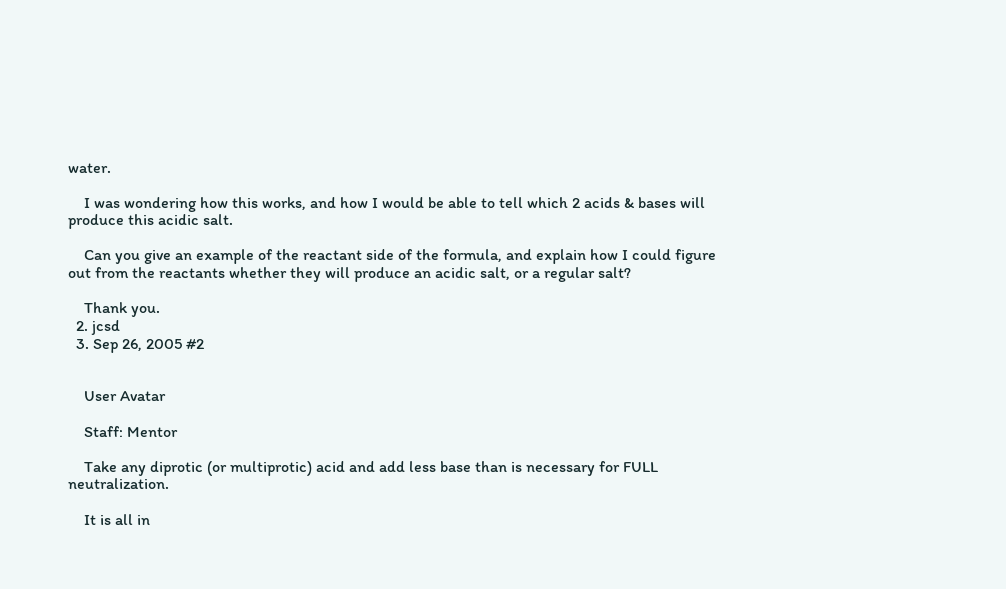water.

    I was wondering how this works, and how I would be able to tell which 2 acids & bases will produce this acidic salt.

    Can you give an example of the reactant side of the formula, and explain how I could figure out from the reactants whether they will produce an acidic salt, or a regular salt?

    Thank you.
  2. jcsd
  3. Sep 26, 2005 #2


    User Avatar

    Staff: Mentor

    Take any diprotic (or multiprotic) acid and add less base than is necessary for FULL neutralization.

    It is all in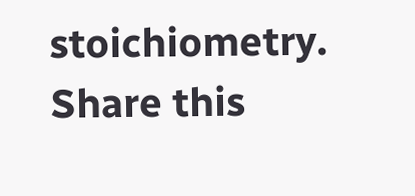stoichiometry.
Share this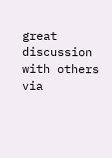great discussion with others via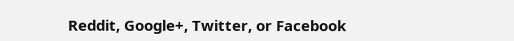Reddit, Google+, Twitter, or Facebook